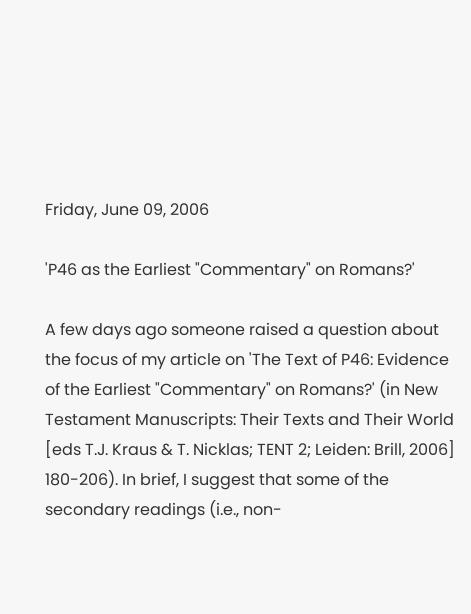Friday, June 09, 2006

'P46 as the Earliest "Commentary" on Romans?'

A few days ago someone raised a question about the focus of my article on 'The Text of P46: Evidence of the Earliest "Commentary" on Romans?' (in New Testament Manuscripts: Their Texts and Their World [eds T.J. Kraus & T. Nicklas; TENT 2; Leiden: Brill, 2006] 180-206). In brief, I suggest that some of the secondary readings (i.e., non-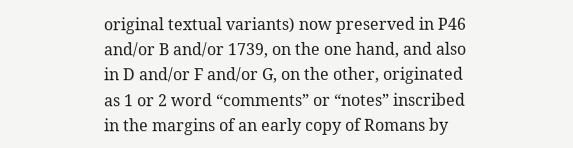original textual variants) now preserved in P46 and/or B and/or 1739, on the one hand, and also in D and/or F and/or G, on the other, originated as 1 or 2 word “comments” or “notes” inscribed in the margins of an early copy of Romans by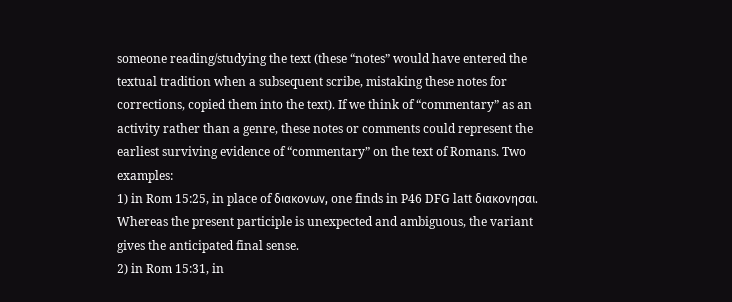someone reading/studying the text (these “notes” would have entered the textual tradition when a subsequent scribe, mistaking these notes for corrections, copied them into the text). If we think of “commentary” as an activity rather than a genre, these notes or comments could represent the earliest surviving evidence of “commentary” on the text of Romans. Two examples:
1) in Rom 15:25, in place of διακονων, one finds in P46 DFG latt διακονησαι. Whereas the present participle is unexpected and ambiguous, the variant gives the anticipated final sense.
2) in Rom 15:31, in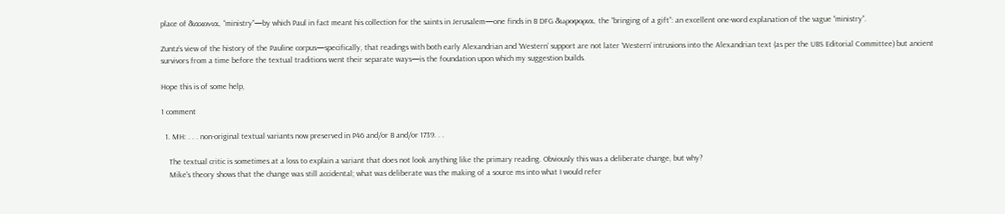place of διακονια, “ministry”—by which Paul in fact meant his collection for the saints in Jerusalem—one finds in B DFG δωροφορια, the “bringing of a gift”: an excellent one-word explanation of the vague “ministry”.

Zuntz’s view of the history of the Pauline corpus—specifically, that readings with both early Alexandrian and ‘Western’ support are not later ‘Western’ intrusions into the Alexandrian text (as per the UBS Editorial Committee) but ancient survivors from a time before the textual traditions went their separate ways—is the foundation upon which my suggestion builds.

Hope this is of some help,

1 comment

  1. MH: . . . non-original textual variants now preserved in P46 and/or B and/or 1739. . .

    The textual critic is sometimes at a loss to explain a variant that does not look anything like the primary reading. Obviously this was a deliberate change, but why?
    Mike's theory shows that the change was still accidental; what was deliberate was the making of a source ms into what I would refer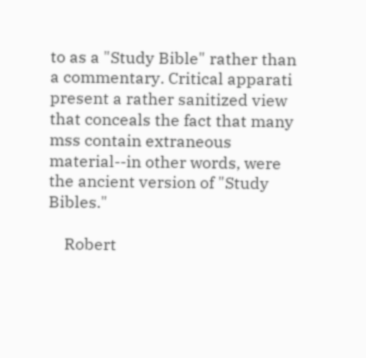to as a "Study Bible" rather than a commentary. Critical apparati present a rather sanitized view that conceals the fact that many mss contain extraneous material--in other words, were the ancient version of "Study Bibles."

    Robert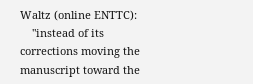Waltz (online ENTTC):
    "instead of its corrections moving the manuscript toward the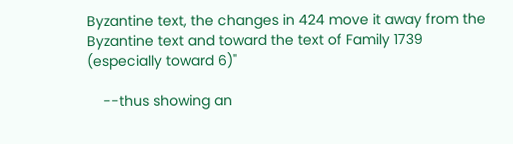Byzantine text, the changes in 424 move it away from the Byzantine text and toward the text of Family 1739 (especially toward 6)"

    --thus showing an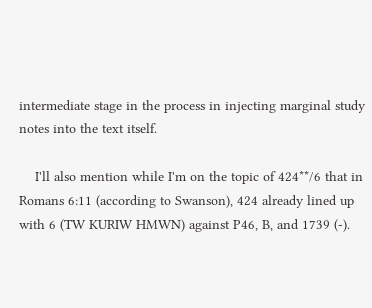intermediate stage in the process in injecting marginal study notes into the text itself.

    I'll also mention while I'm on the topic of 424**/6 that in Romans 6:11 (according to Swanson), 424 already lined up with 6 (TW KURIW HMWN) against P46, B, and 1739 (-).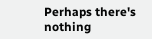Perhaps there's nothing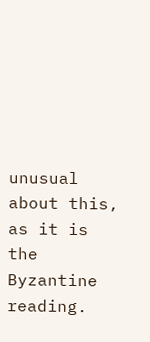unusual about this, as it is the Byzantine reading.